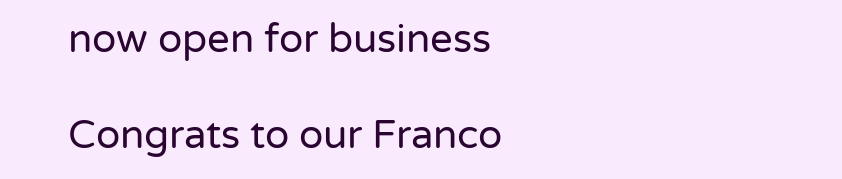now open for business

Congrats to our Franco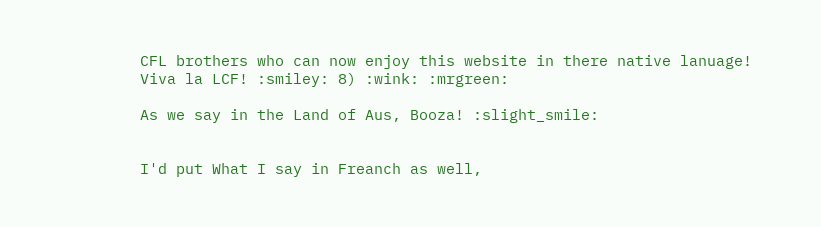CFL brothers who can now enjoy this website in there native lanuage! Viva la LCF! :smiley: 8) :wink: :mrgreen:

As we say in the Land of Aus, Booza! :slight_smile:


I'd put What I say in Freanch as well,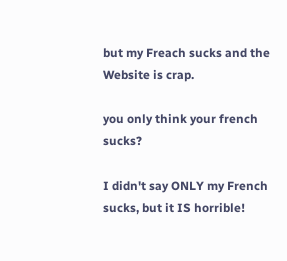but my Freach sucks and the Website is crap.

you only think your french sucks?

I didn't say ONLY my French sucks, but it IS horrible!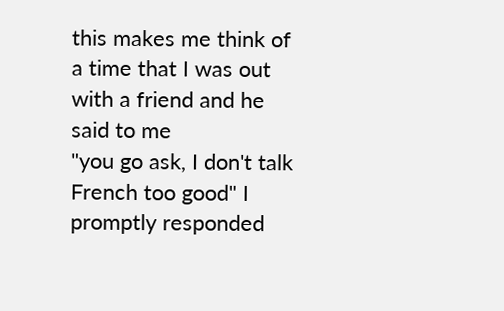this makes me think of a time that I was out with a friend and he said to me
"you go ask, I don't talk French too good" I promptly responded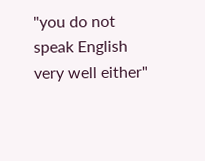"you do not speak English very well either"